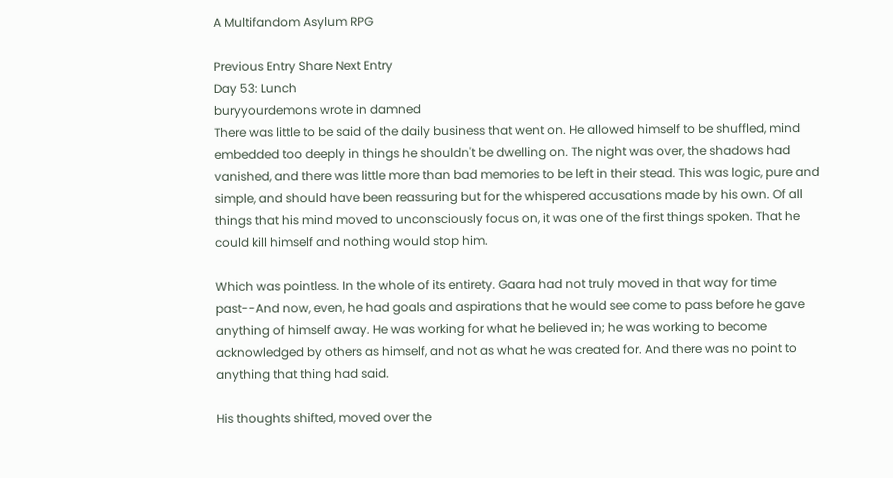A Multifandom Asylum RPG

Previous Entry Share Next Entry
Day 53: Lunch
buryyourdemons wrote in damned
There was little to be said of the daily business that went on. He allowed himself to be shuffled, mind embedded too deeply in things he shouldn't be dwelling on. The night was over, the shadows had vanished, and there was little more than bad memories to be left in their stead. This was logic, pure and simple, and should have been reassuring but for the whispered accusations made by his own. Of all things that his mind moved to unconsciously focus on, it was one of the first things spoken. That he could kill himself and nothing would stop him.

Which was pointless. In the whole of its entirety. Gaara had not truly moved in that way for time past--And now, even, he had goals and aspirations that he would see come to pass before he gave anything of himself away. He was working for what he believed in; he was working to become acknowledged by others as himself, and not as what he was created for. And there was no point to anything that thing had said.

His thoughts shifted, moved over the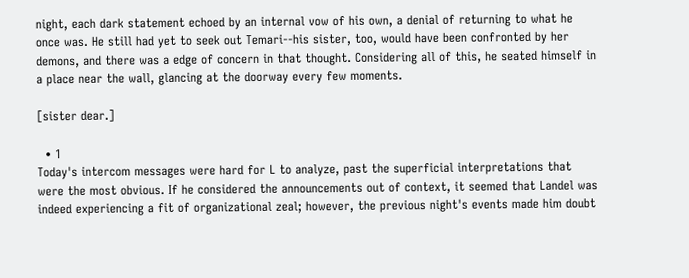night, each dark statement echoed by an internal vow of his own, a denial of returning to what he once was. He still had yet to seek out Temari--his sister, too, would have been confronted by her demons, and there was a edge of concern in that thought. Considering all of this, he seated himself in a place near the wall, glancing at the doorway every few moments.

[sister dear.]

  • 1
Today's intercom messages were hard for L to analyze, past the superficial interpretations that were the most obvious. If he considered the announcements out of context, it seemed that Landel was indeed experiencing a fit of organizational zeal; however, the previous night's events made him doubt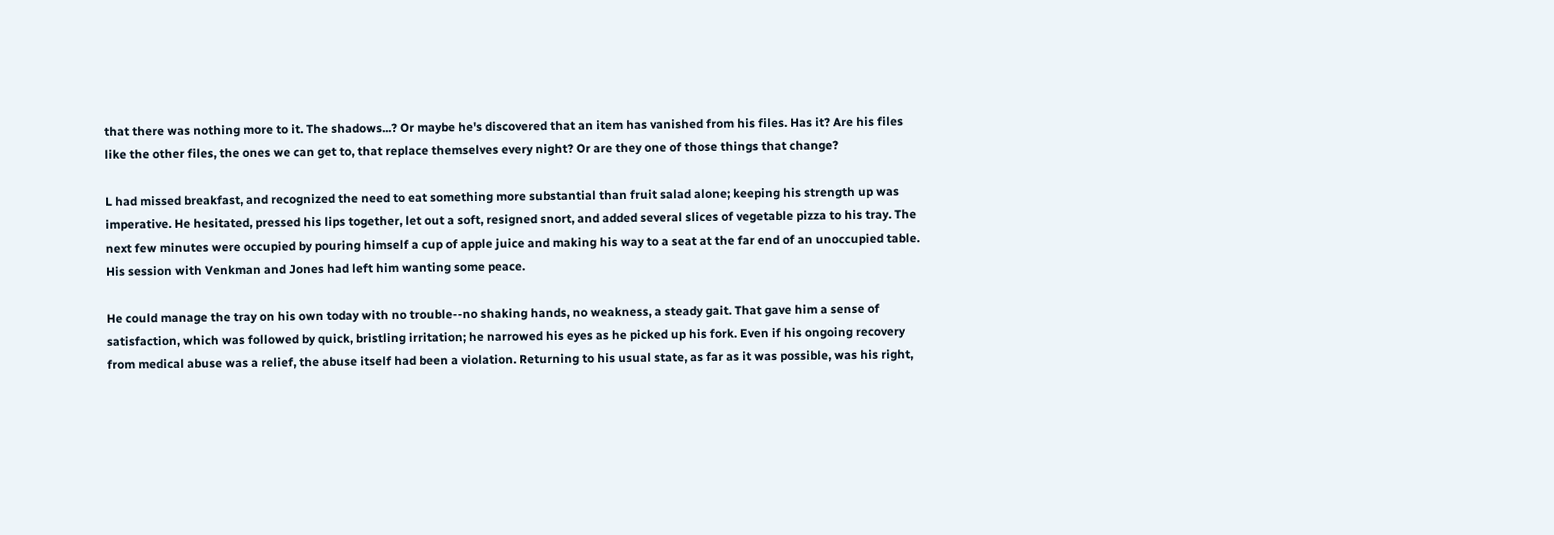that there was nothing more to it. The shadows...? Or maybe he's discovered that an item has vanished from his files. Has it? Are his files like the other files, the ones we can get to, that replace themselves every night? Or are they one of those things that change?

L had missed breakfast, and recognized the need to eat something more substantial than fruit salad alone; keeping his strength up was imperative. He hesitated, pressed his lips together, let out a soft, resigned snort, and added several slices of vegetable pizza to his tray. The next few minutes were occupied by pouring himself a cup of apple juice and making his way to a seat at the far end of an unoccupied table. His session with Venkman and Jones had left him wanting some peace.

He could manage the tray on his own today with no trouble--no shaking hands, no weakness, a steady gait. That gave him a sense of satisfaction, which was followed by quick, bristling irritation; he narrowed his eyes as he picked up his fork. Even if his ongoing recovery from medical abuse was a relief, the abuse itself had been a violation. Returning to his usual state, as far as it was possible, was his right,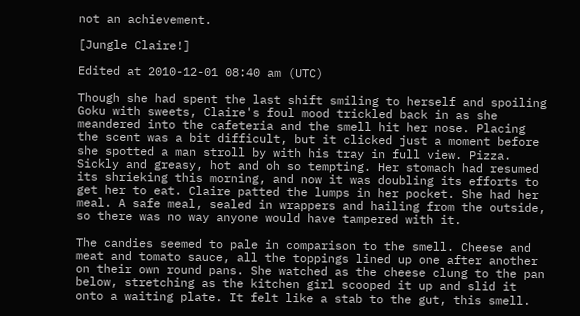not an achievement.

[Jungle Claire!]

Edited at 2010-12-01 08:40 am (UTC)

Though she had spent the last shift smiling to herself and spoiling Goku with sweets, Claire's foul mood trickled back in as she meandered into the cafeteria and the smell hit her nose. Placing the scent was a bit difficult, but it clicked just a moment before she spotted a man stroll by with his tray in full view. Pizza. Sickly and greasy, hot and oh so tempting. Her stomach had resumed its shrieking this morning, and now it was doubling its efforts to get her to eat. Claire patted the lumps in her pocket. She had her meal. A safe meal, sealed in wrappers and hailing from the outside, so there was no way anyone would have tampered with it.

The candies seemed to pale in comparison to the smell. Cheese and meat and tomato sauce, all the toppings lined up one after another on their own round pans. She watched as the cheese clung to the pan below, stretching as the kitchen girl scooped it up and slid it onto a waiting plate. It felt like a stab to the gut, this smell.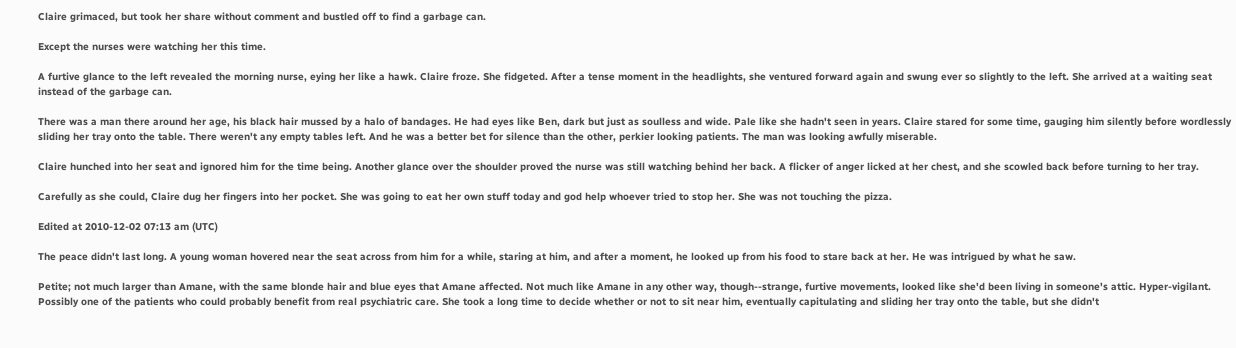Claire grimaced, but took her share without comment and bustled off to find a garbage can.

Except the nurses were watching her this time.

A furtive glance to the left revealed the morning nurse, eying her like a hawk. Claire froze. She fidgeted. After a tense moment in the headlights, she ventured forward again and swung ever so slightly to the left. She arrived at a waiting seat instead of the garbage can.

There was a man there around her age, his black hair mussed by a halo of bandages. He had eyes like Ben, dark but just as soulless and wide. Pale like she hadn't seen in years. Claire stared for some time, gauging him silently before wordlessly sliding her tray onto the table. There weren't any empty tables left. And he was a better bet for silence than the other, perkier looking patients. The man was looking awfully miserable.

Claire hunched into her seat and ignored him for the time being. Another glance over the shoulder proved the nurse was still watching behind her back. A flicker of anger licked at her chest, and she scowled back before turning to her tray.

Carefully as she could, Claire dug her fingers into her pocket. She was going to eat her own stuff today and god help whoever tried to stop her. She was not touching the pizza.

Edited at 2010-12-02 07:13 am (UTC)

The peace didn't last long. A young woman hovered near the seat across from him for a while, staring at him, and after a moment, he looked up from his food to stare back at her. He was intrigued by what he saw.

Petite; not much larger than Amane, with the same blonde hair and blue eyes that Amane affected. Not much like Amane in any other way, though--strange, furtive movements, looked like she'd been living in someone's attic. Hyper-vigilant. Possibly one of the patients who could probably benefit from real psychiatric care. She took a long time to decide whether or not to sit near him, eventually capitulating and sliding her tray onto the table, but she didn't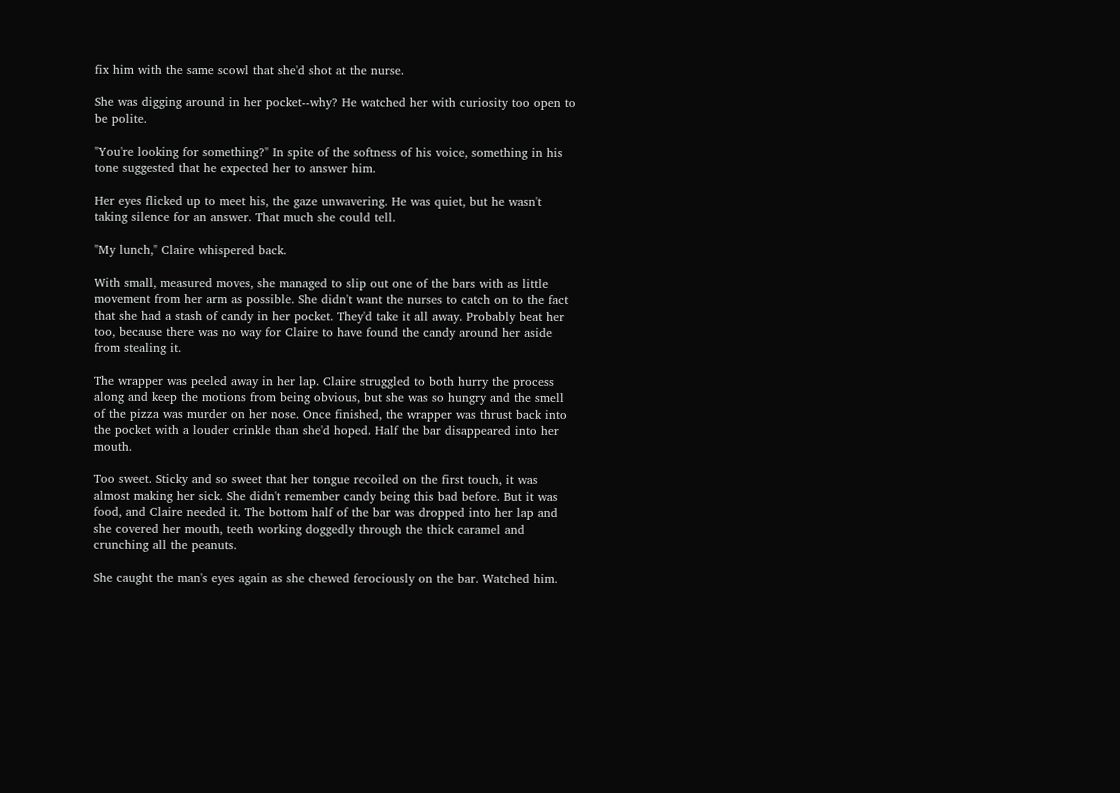fix him with the same scowl that she'd shot at the nurse.

She was digging around in her pocket--why? He watched her with curiosity too open to be polite.

"You're looking for something?" In spite of the softness of his voice, something in his tone suggested that he expected her to answer him.

Her eyes flicked up to meet his, the gaze unwavering. He was quiet, but he wasn't taking silence for an answer. That much she could tell.

"My lunch," Claire whispered back.

With small, measured moves, she managed to slip out one of the bars with as little movement from her arm as possible. She didn't want the nurses to catch on to the fact that she had a stash of candy in her pocket. They'd take it all away. Probably beat her too, because there was no way for Claire to have found the candy around her aside from stealing it.

The wrapper was peeled away in her lap. Claire struggled to both hurry the process along and keep the motions from being obvious, but she was so hungry and the smell of the pizza was murder on her nose. Once finished, the wrapper was thrust back into the pocket with a louder crinkle than she'd hoped. Half the bar disappeared into her mouth.

Too sweet. Sticky and so sweet that her tongue recoiled on the first touch, it was almost making her sick. She didn't remember candy being this bad before. But it was food, and Claire needed it. The bottom half of the bar was dropped into her lap and she covered her mouth, teeth working doggedly through the thick caramel and crunching all the peanuts.

She caught the man's eyes again as she chewed ferociously on the bar. Watched him.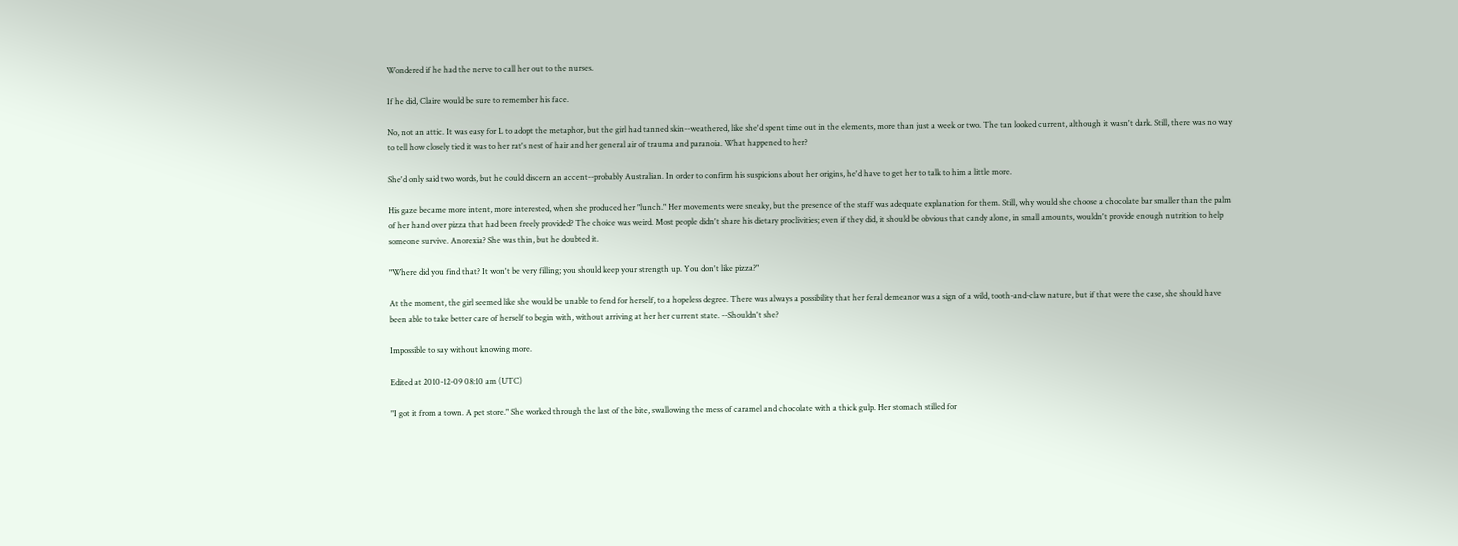Wondered if he had the nerve to call her out to the nurses.

If he did, Claire would be sure to remember his face.

No, not an attic. It was easy for L to adopt the metaphor, but the girl had tanned skin--weathered, like she'd spent time out in the elements, more than just a week or two. The tan looked current, although it wasn't dark. Still, there was no way to tell how closely tied it was to her rat's nest of hair and her general air of trauma and paranoia. What happened to her?

She'd only said two words, but he could discern an accent--probably Australian. In order to confirm his suspicions about her origins, he'd have to get her to talk to him a little more.

His gaze became more intent, more interested, when she produced her "lunch." Her movements were sneaky, but the presence of the staff was adequate explanation for them. Still, why would she choose a chocolate bar smaller than the palm of her hand over pizza that had been freely provided? The choice was weird. Most people didn't share his dietary proclivities; even if they did, it should be obvious that candy alone, in small amounts, wouldn't provide enough nutrition to help someone survive. Anorexia? She was thin, but he doubted it.

"Where did you find that? It won't be very filling; you should keep your strength up. You don't like pizza?"

At the moment, the girl seemed like she would be unable to fend for herself, to a hopeless degree. There was always a possibility that her feral demeanor was a sign of a wild, tooth-and-claw nature, but if that were the case, she should have been able to take better care of herself to begin with, without arriving at her her current state. --Shouldn't she?

Impossible to say without knowing more.

Edited at 2010-12-09 08:10 am (UTC)

"I got it from a town. A pet store." She worked through the last of the bite, swallowing the mess of caramel and chocolate with a thick gulp. Her stomach stilled for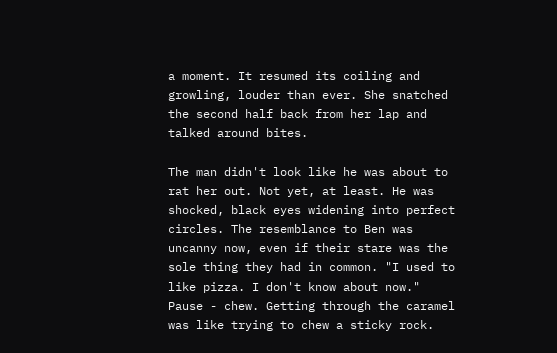a moment. It resumed its coiling and growling, louder than ever. She snatched the second half back from her lap and talked around bites.

The man didn't look like he was about to rat her out. Not yet, at least. He was shocked, black eyes widening into perfect circles. The resemblance to Ben was uncanny now, even if their stare was the sole thing they had in common. "I used to like pizza. I don't know about now." Pause - chew. Getting through the caramel was like trying to chew a sticky rock.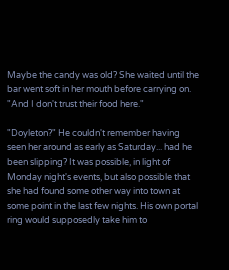Maybe the candy was old? She waited until the bar went soft in her mouth before carrying on. "And I don't trust their food here."

"Doyleton?" He couldn't remember having seen her around as early as Saturday... had he been slipping? It was possible, in light of Monday night's events, but also possible that she had found some other way into town at some point in the last few nights. His own portal ring would supposedly take him to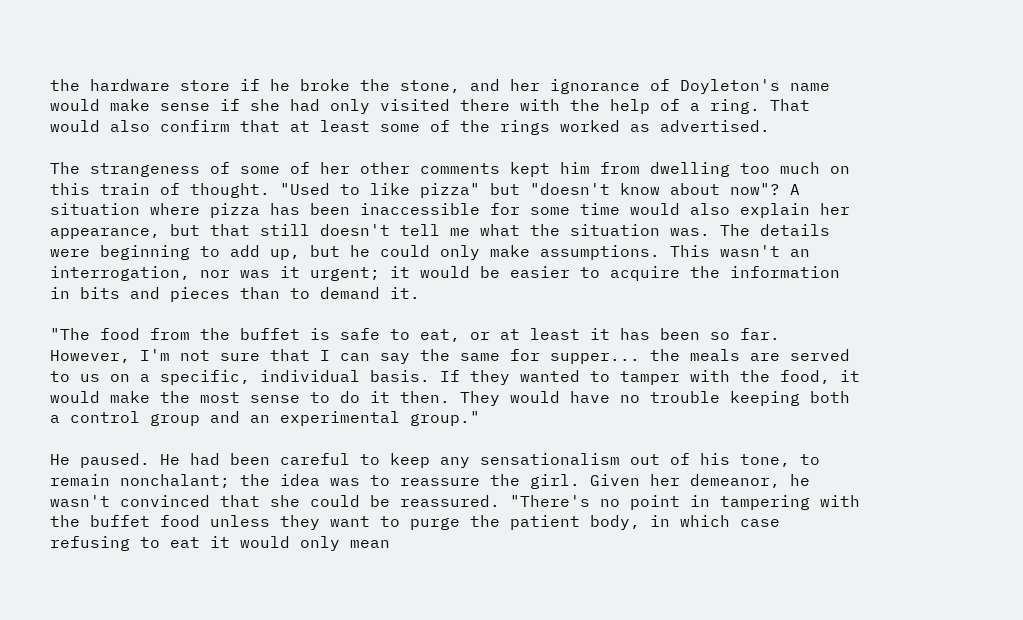the hardware store if he broke the stone, and her ignorance of Doyleton's name would make sense if she had only visited there with the help of a ring. That would also confirm that at least some of the rings worked as advertised.

The strangeness of some of her other comments kept him from dwelling too much on this train of thought. "Used to like pizza" but "doesn't know about now"? A situation where pizza has been inaccessible for some time would also explain her appearance, but that still doesn't tell me what the situation was. The details were beginning to add up, but he could only make assumptions. This wasn't an interrogation, nor was it urgent; it would be easier to acquire the information in bits and pieces than to demand it.

"The food from the buffet is safe to eat, or at least it has been so far. However, I'm not sure that I can say the same for supper... the meals are served to us on a specific, individual basis. If they wanted to tamper with the food, it would make the most sense to do it then. They would have no trouble keeping both a control group and an experimental group."

He paused. He had been careful to keep any sensationalism out of his tone, to remain nonchalant; the idea was to reassure the girl. Given her demeanor, he wasn't convinced that she could be reassured. "There's no point in tampering with the buffet food unless they want to purge the patient body, in which case refusing to eat it would only mean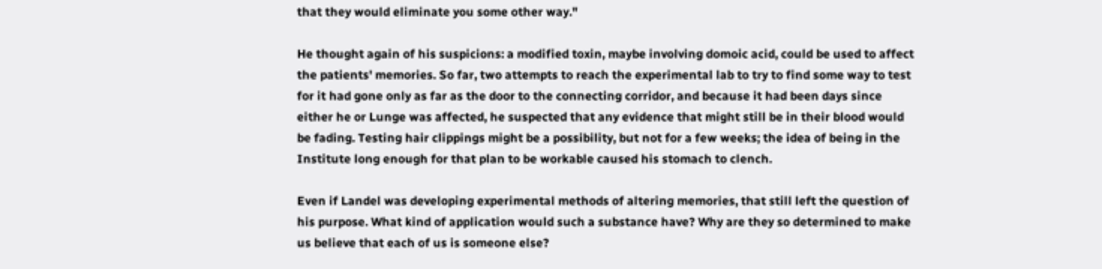that they would eliminate you some other way."

He thought again of his suspicions: a modified toxin, maybe involving domoic acid, could be used to affect the patients' memories. So far, two attempts to reach the experimental lab to try to find some way to test for it had gone only as far as the door to the connecting corridor, and because it had been days since either he or Lunge was affected, he suspected that any evidence that might still be in their blood would be fading. Testing hair clippings might be a possibility, but not for a few weeks; the idea of being in the Institute long enough for that plan to be workable caused his stomach to clench.

Even if Landel was developing experimental methods of altering memories, that still left the question of his purpose. What kind of application would such a substance have? Why are they so determined to make us believe that each of us is someone else?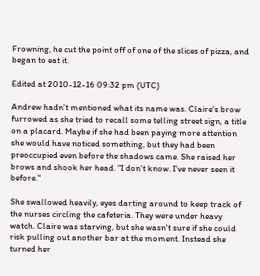Frowning, he cut the point off of one of the slices of pizza, and began to eat it.

Edited at 2010-12-16 09:32 pm (UTC)

Andrew hadn't mentioned what its name was. Claire's brow furrowed as she tried to recall some telling street sign, a title on a placard. Maybe if she had been paying more attention she would have noticed something, but they had been preoccupied even before the shadows came. She raised her brows and shook her head. "I don't know. I've never seen it before."

She swallowed heavily, eyes darting around to keep track of the nurses circling the cafeteria. They were under heavy watch. Claire was starving, but she wasn't sure if she could risk pulling out another bar at the moment. Instead she turned her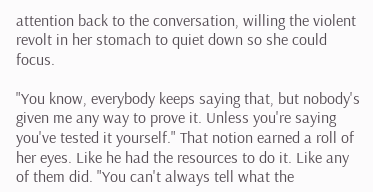attention back to the conversation, willing the violent revolt in her stomach to quiet down so she could focus.

"You know, everybody keeps saying that, but nobody's given me any way to prove it. Unless you're saying you've tested it yourself." That notion earned a roll of her eyes. Like he had the resources to do it. Like any of them did. "You can't always tell what the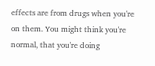effects are from drugs when you're on them. You might think you're normal, that you're doing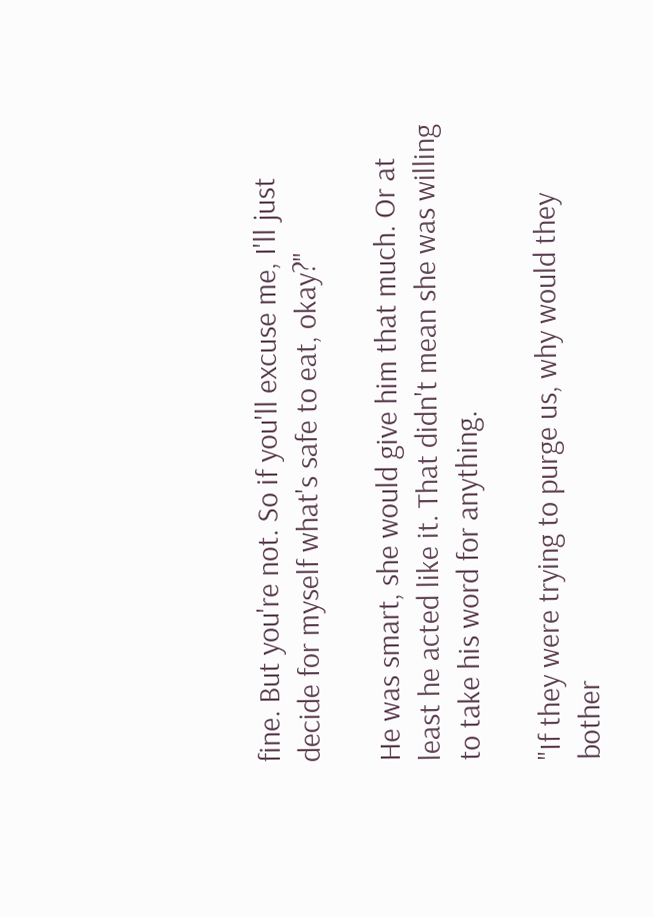fine. But you're not. So if you'll excuse me, I'll just decide for myself what's safe to eat, okay?"

He was smart, she would give him that much. Or at least he acted like it. That didn't mean she was willing to take his word for anything.

"If they were trying to purge us, why would they bother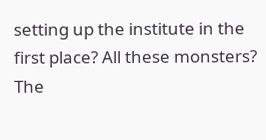setting up the institute in the first place? All these monsters? The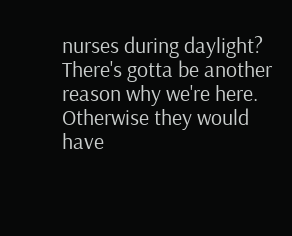nurses during daylight? There's gotta be another reason why we're here. Otherwise they would have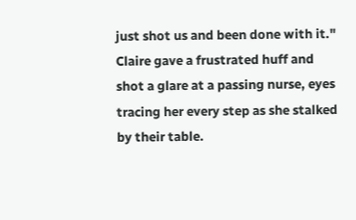just shot us and been done with it." Claire gave a frustrated huff and shot a glare at a passing nurse, eyes tracing her every step as she stalked by their table.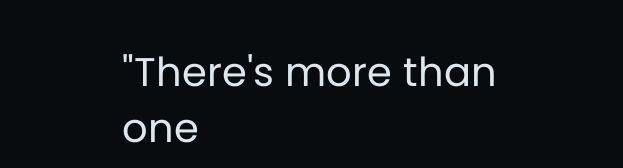"There's more than one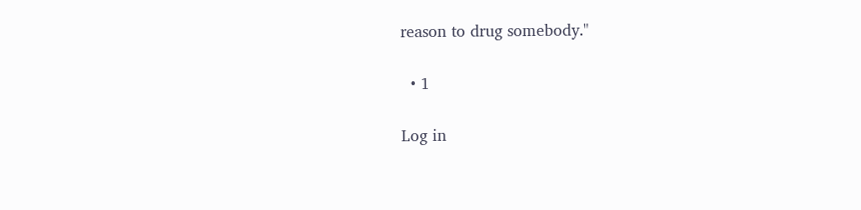reason to drug somebody."

  • 1

Log in